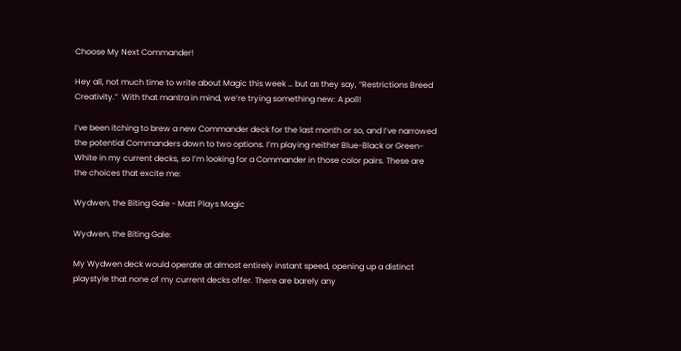Choose My Next Commander!

Hey all, not much time to write about Magic this week … but as they say, “Restrictions Breed Creativity.”  With that mantra in mind, we’re trying something new: A poll!

I’ve been itching to brew a new Commander deck for the last month or so, and I’ve narrowed the potential Commanders down to two options. I’m playing neither Blue-Black or Green-White in my current decks, so I’m looking for a Commander in those color pairs. These are the choices that excite me:

Wydwen, the Biting Gale - Matt Plays Magic

Wydwen, the Biting Gale:

My Wydwen deck would operate at almost entirely instant speed, opening up a distinct playstyle that none of my current decks offer. There are barely any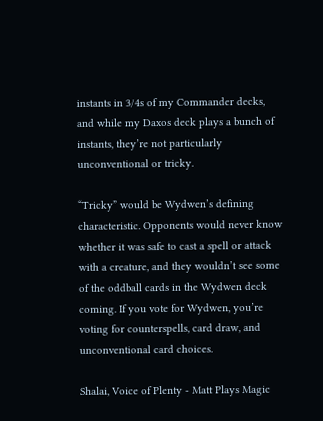instants in 3/4s of my Commander decks, and while my Daxos deck plays a bunch of instants, they’re not particularly unconventional or tricky.

“Tricky” would be Wydwen’s defining characteristic. Opponents would never know whether it was safe to cast a spell or attack with a creature, and they wouldn’t see some of the oddball cards in the Wydwen deck coming. If you vote for Wydwen, you’re voting for counterspells, card draw, and unconventional card choices.

Shalai, Voice of Plenty - Matt Plays Magic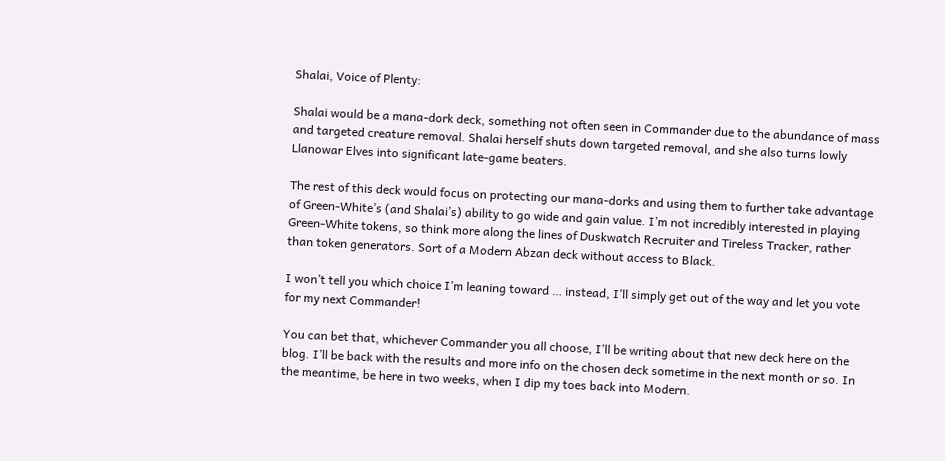Shalai, Voice of Plenty:

Shalai would be a mana-dork deck, something not often seen in Commander due to the abundance of mass and targeted creature removal. Shalai herself shuts down targeted removal, and she also turns lowly Llanowar Elves into significant late-game beaters.

The rest of this deck would focus on protecting our mana-dorks and using them to further take advantage of Green-White’s (and Shalai’s) ability to go wide and gain value. I’m not incredibly interested in playing Green-White tokens, so think more along the lines of Duskwatch Recruiter and Tireless Tracker, rather than token generators. Sort of a Modern Abzan deck without access to Black.

I won’t tell you which choice I’m leaning toward … instead, I’ll simply get out of the way and let you vote for my next Commander!

You can bet that, whichever Commander you all choose, I’ll be writing about that new deck here on the blog. I’ll be back with the results and more info on the chosen deck sometime in the next month or so. In the meantime, be here in two weeks, when I dip my toes back into Modern.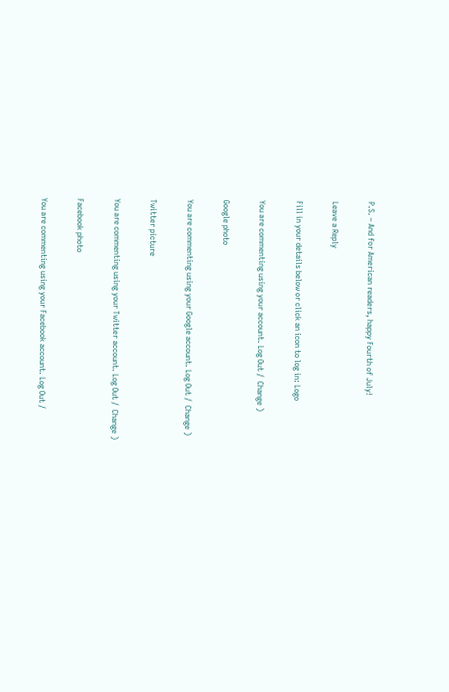P.S. – And for American readers, happy Fourth of July!

Leave a Reply

Fill in your details below or click an icon to log in: Logo

You are commenting using your account. Log Out /  Change )

Google photo

You are commenting using your Google account. Log Out /  Change )

Twitter picture

You are commenting using your Twitter account. Log Out /  Change )

Facebook photo

You are commenting using your Facebook account. Log Out /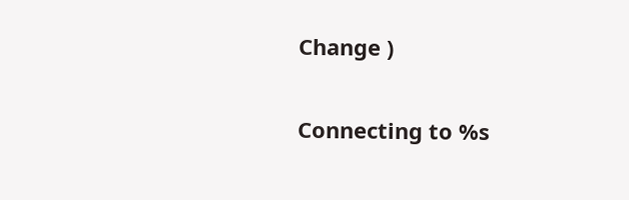Change )

Connecting to %s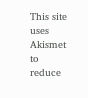This site uses Akismet to reduce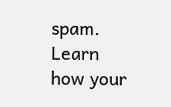spam. Learn how your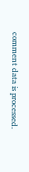comment data is processed.